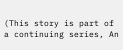(This story is part of a continuing series, An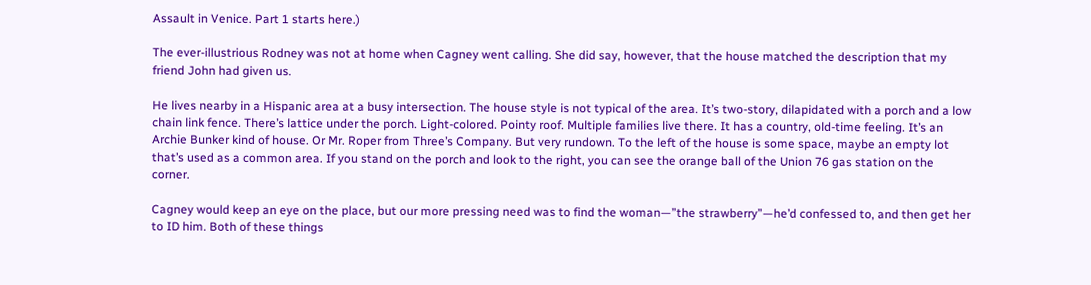Assault in Venice. Part 1 starts here.)

The ever-illustrious Rodney was not at home when Cagney went calling. She did say, however, that the house matched the description that my friend John had given us.

He lives nearby in a Hispanic area at a busy intersection. The house style is not typical of the area. It’s two-story, dilapidated with a porch and a low chain link fence. There’s lattice under the porch. Light-colored. Pointy roof. Multiple families live there. It has a country, old-time feeling. It’s an Archie Bunker kind of house. Or Mr. Roper from Three’s Company. But very rundown. To the left of the house is some space, maybe an empty lot that’s used as a common area. If you stand on the porch and look to the right, you can see the orange ball of the Union 76 gas station on the corner.

Cagney would keep an eye on the place, but our more pressing need was to find the woman—”the strawberry”—he’d confessed to, and then get her to ID him. Both of these things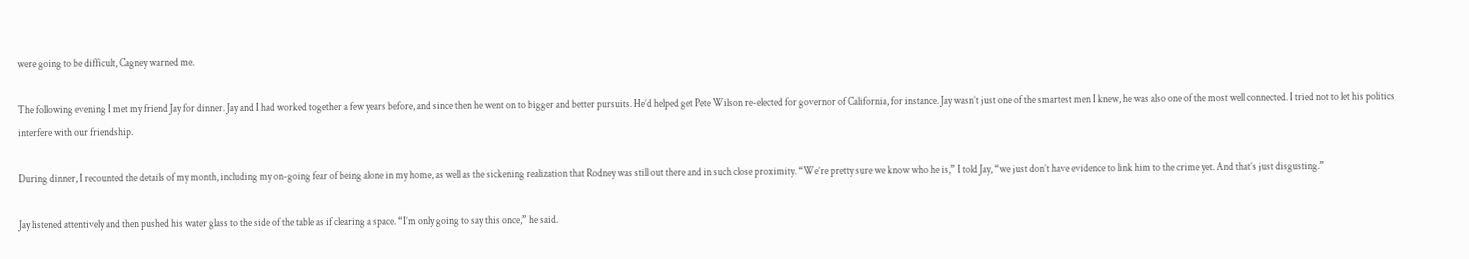were going to be difficult, Cagney warned me.

The following evening I met my friend Jay for dinner. Jay and I had worked together a few years before, and since then he went on to bigger and better pursuits. He’d helped get Pete Wilson re-elected for governor of California, for instance. Jay wasn’t just one of the smartest men I knew, he was also one of the most well connected. I tried not to let his politics interfere with our friendship.

During dinner, I recounted the details of my month, including my on-going fear of being alone in my home, as well as the sickening realization that Rodney was still out there and in such close proximity. “We’re pretty sure we know who he is,” I told Jay, “we just don’t have evidence to link him to the crime yet. And that’s just disgusting.”

Jay listened attentively and then pushed his water glass to the side of the table as if clearing a space. “I’m only going to say this once,” he said.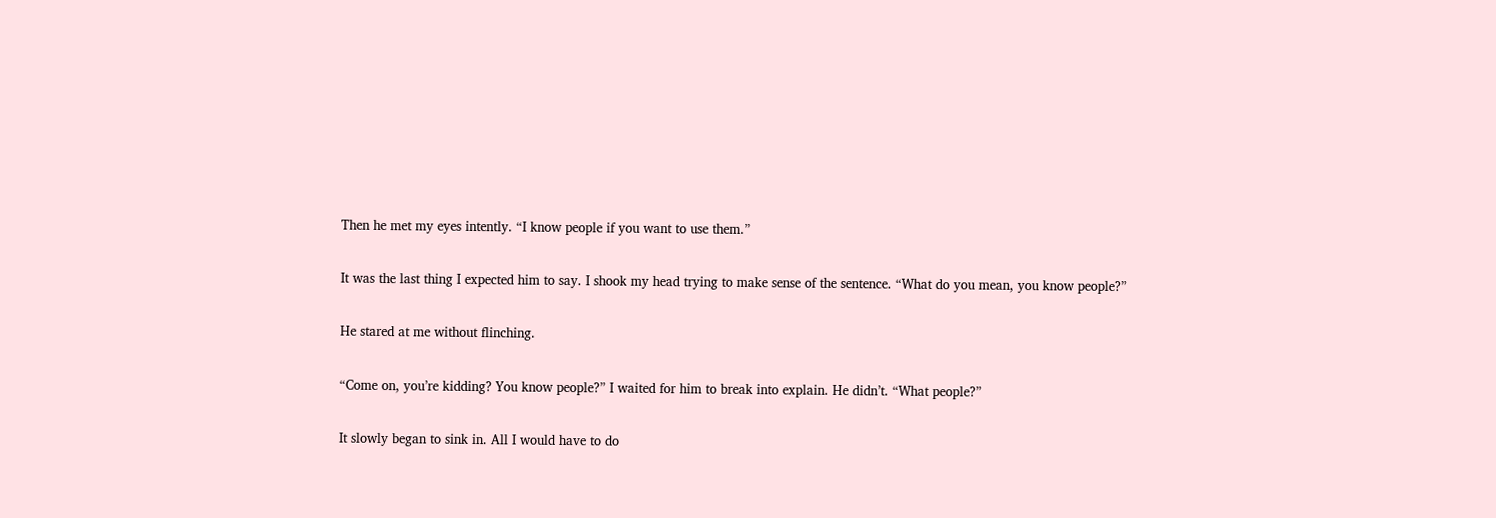Then he met my eyes intently. “I know people if you want to use them.”

It was the last thing I expected him to say. I shook my head trying to make sense of the sentence. “What do you mean, you know people?”

He stared at me without flinching.

“Come on, you’re kidding? You know people?” I waited for him to break into explain. He didn’t. “What people?”

It slowly began to sink in. All I would have to do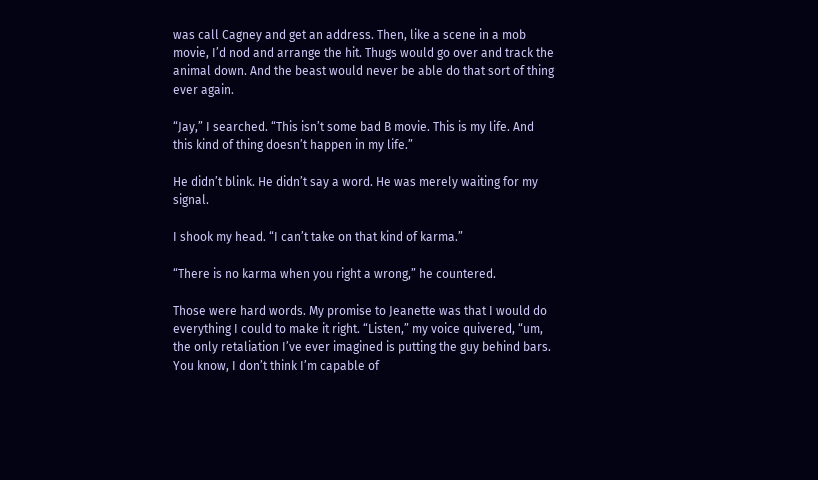was call Cagney and get an address. Then, like a scene in a mob movie, I’d nod and arrange the hit. Thugs would go over and track the animal down. And the beast would never be able do that sort of thing ever again.

“Jay,” I searched. “This isn’t some bad B movie. This is my life. And this kind of thing doesn’t happen in my life.”

He didn’t blink. He didn’t say a word. He was merely waiting for my signal.

I shook my head. “I can’t take on that kind of karma.”

“There is no karma when you right a wrong,” he countered.

Those were hard words. My promise to Jeanette was that I would do everything I could to make it right. “Listen,” my voice quivered, “um, the only retaliation I’ve ever imagined is putting the guy behind bars. You know, I don’t think I’m capable of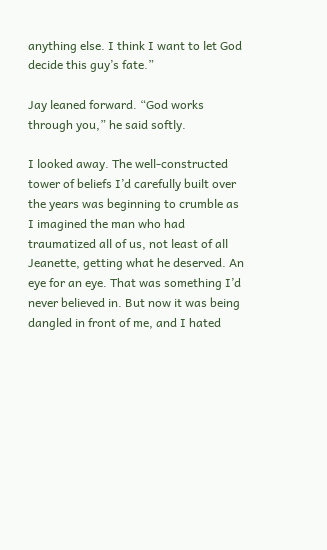anything else. I think I want to let God decide this guy’s fate.”

Jay leaned forward. “God works through you,” he said softly.

I looked away. The well-constructed tower of beliefs I’d carefully built over the years was beginning to crumble as I imagined the man who had traumatized all of us, not least of all Jeanette, getting what he deserved. An eye for an eye. That was something I’d never believed in. But now it was being dangled in front of me, and I hated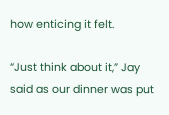how enticing it felt.

“Just think about it,” Jay said as our dinner was put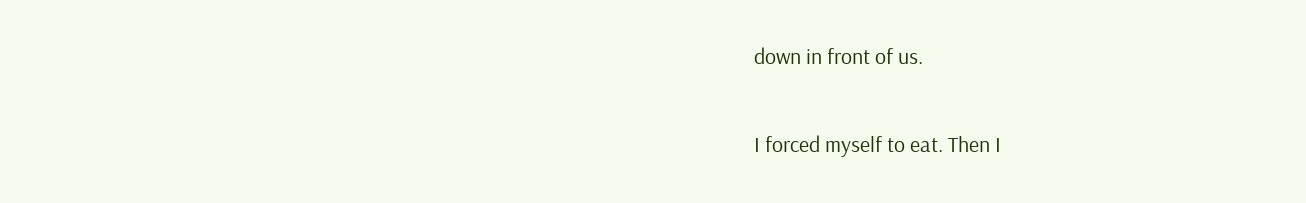down in front of us.

I forced myself to eat. Then I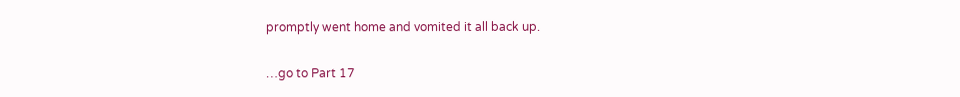promptly went home and vomited it all back up.

…go to Part 17